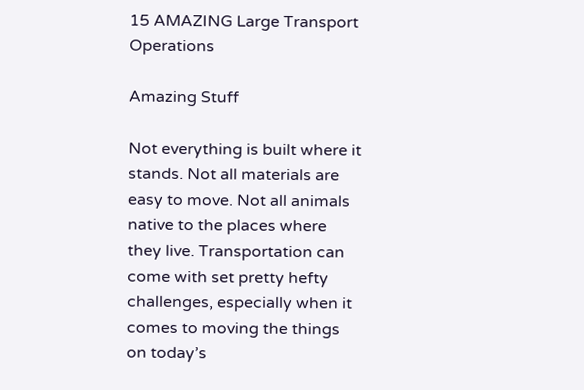15 AMAZING Large Transport Operations

Amazing Stuff

Not everything is built where it stands. Not all materials are easy to move. Not all animals native to the places where they live. Transportation can come with set pretty hefty challenges, especially when it comes to moving the things on today’s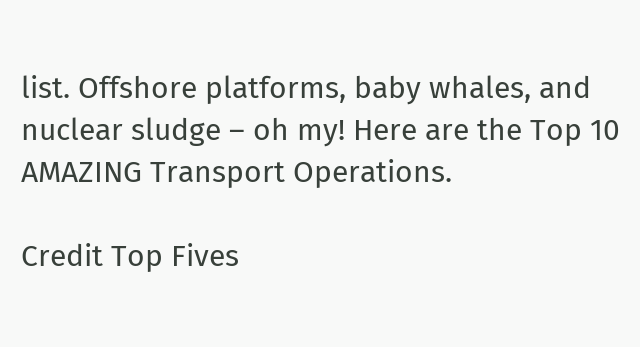list. Offshore platforms, baby whales, and nuclear sludge – oh my! Here are the Top 10 AMAZING Transport Operations.

Credit Top Fives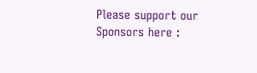Please support our Sponsors here :